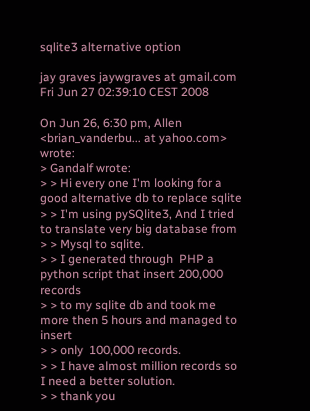sqlite3 alternative option

jay graves jaywgraves at gmail.com
Fri Jun 27 02:39:10 CEST 2008

On Jun 26, 6:30 pm, Allen <brian_vanderbu... at yahoo.com> wrote:
> Gandalf wrote:
> > Hi every one I'm looking for a good alternative db to replace sqlite
> > I'm using pySQlite3, And I tried to translate very big database from
> > Mysql to sqlite.
> > I generated through  PHP a python script that insert 200,000 records
> > to my sqlite db and took me more then 5 hours and managed to insert
> > only  100,000 records.
> > I have almost million records so I need a better solution.
> > thank you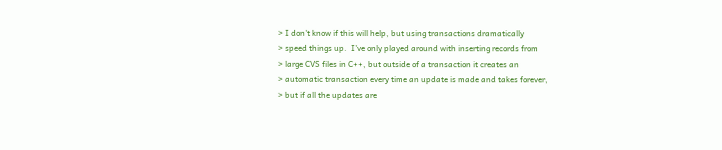> I don't know if this will help, but using transactions dramatically
> speed things up.  I've only played around with inserting records from
> large CVS files in C++, but outside of a transaction it creates an
> automatic transaction every time an update is made and takes forever,
> but if all the updates are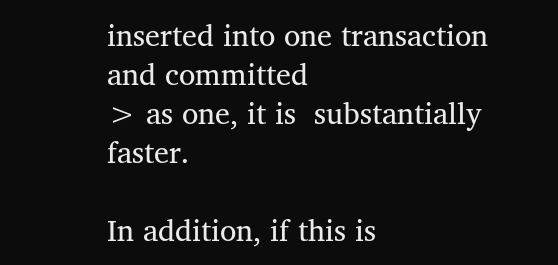inserted into one transaction and committed
> as one, it is  substantially faster.

In addition, if this is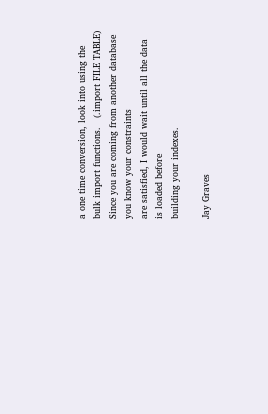a one time conversion, look into using the
bulk import functions.   (.import FILE TABLE)
Since you are coming from another database you know your constraints
are satisfied, I would wait until all the data is loaded before
building your indexes.

Jay Graves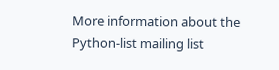More information about the Python-list mailing list